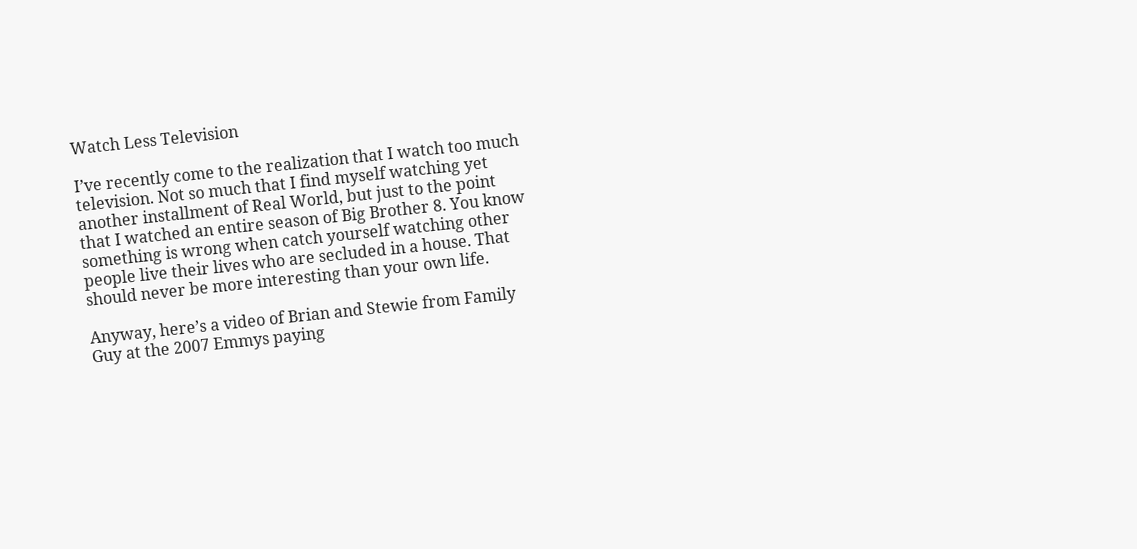Watch Less Television

I’ve recently come to the realization that I watch too much television. Not so much that I find myself watching yet another installment of Real World, but just to the point that I watched an entire season of Big Brother 8. You know something is wrong when catch yourself watching other people live their lives who are secluded in a house. That should never be more interesting than your own life.

Anyway, here’s a video of Brian and Stewie from Family Guy at the 2007 Emmys paying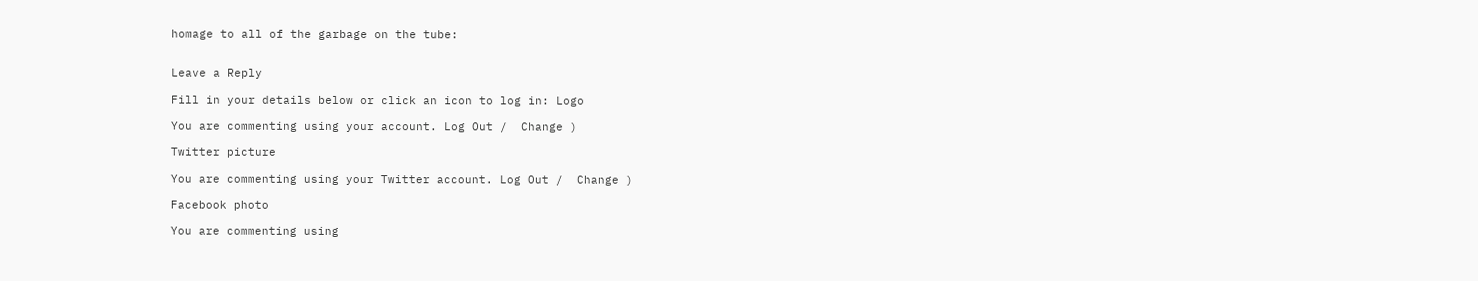homage to all of the garbage on the tube:


Leave a Reply

Fill in your details below or click an icon to log in: Logo

You are commenting using your account. Log Out /  Change )

Twitter picture

You are commenting using your Twitter account. Log Out /  Change )

Facebook photo

You are commenting using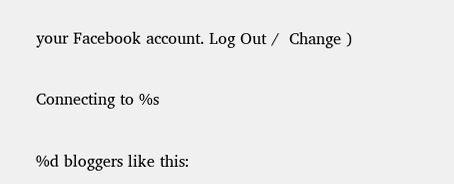your Facebook account. Log Out /  Change )

Connecting to %s

%d bloggers like this: